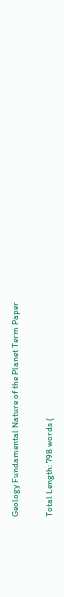Geology Fundamental Nature of the Planet Term Paper

Total Length: 798 words (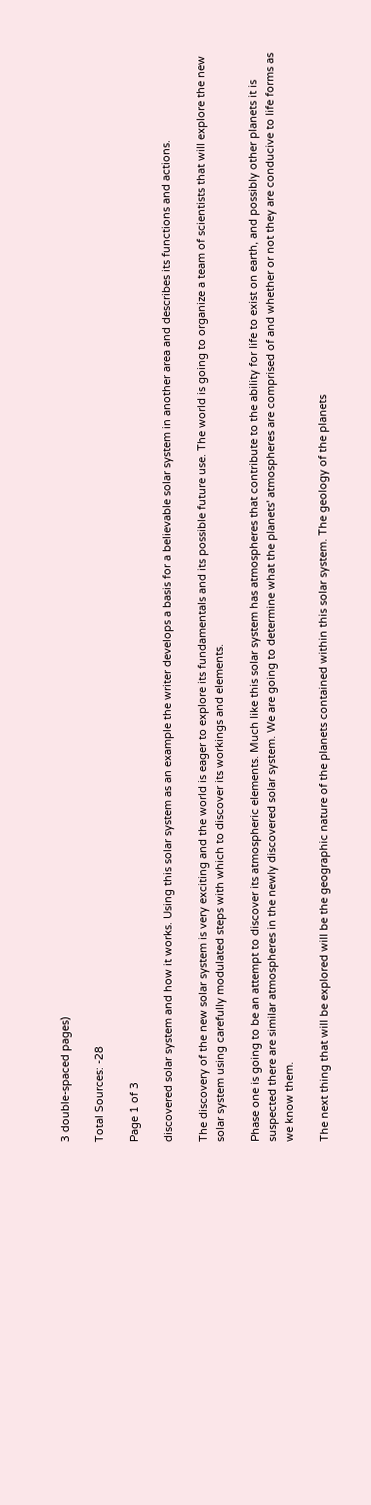3 double-spaced pages)

Total Sources: -28

Page 1 of 3

discovered solar system and how it works. Using this solar system as an example the writer develops a basis for a believable solar system in another area and describes its functions and actions.

The discovery of the new solar system is very exciting and the world is eager to explore its fundamentals and its possible future use. The world is going to organize a team of scientists that will explore the new solar system using carefully modulated steps with which to discover its workings and elements.

Phase one is going to be an attempt to discover its atmospheric elements. Much like this solar system has atmospheres that contribute to the ability for life to exist on earth, and possibly other planets it is suspected there are similar atmospheres in the newly discovered solar system. We are going to determine what the planets' atmospheres are comprised of and whether or not they are conducive to life forms as we know them.

The next thing that will be explored will be the geographic nature of the planets contained within this solar system. The geology of the planets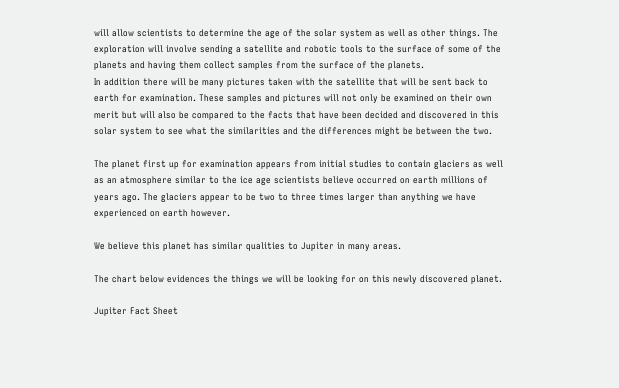will allow scientists to determine the age of the solar system as well as other things. The exploration will involve sending a satellite and robotic tools to the surface of some of the planets and having them collect samples from the surface of the planets.
In addition there will be many pictures taken with the satellite that will be sent back to earth for examination. These samples and pictures will not only be examined on their own merit but will also be compared to the facts that have been decided and discovered in this solar system to see what the similarities and the differences might be between the two.

The planet first up for examination appears from initial studies to contain glaciers as well as an atmosphere similar to the ice age scientists believe occurred on earth millions of years ago. The glaciers appear to be two to three times larger than anything we have experienced on earth however.

We believe this planet has similar qualities to Jupiter in many areas.

The chart below evidences the things we will be looking for on this newly discovered planet.

Jupiter Fact Sheet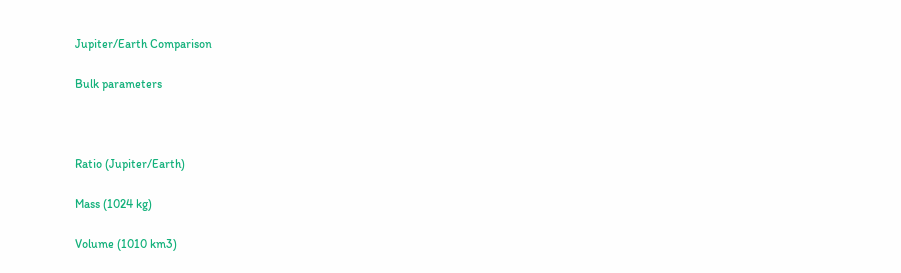Jupiter/Earth Comparison

Bulk parameters



Ratio (Jupiter/Earth)

Mass (1024 kg)

Volume (1010 km3)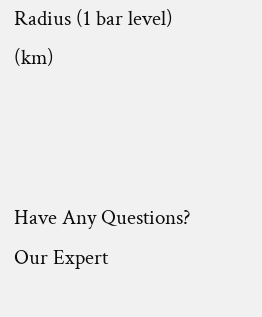Radius (1 bar level) (km)



Have Any Questions? Our Expert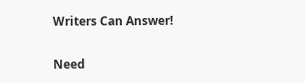Writers Can Answer!

Need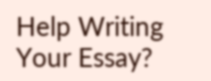Help Writing Your Essay?